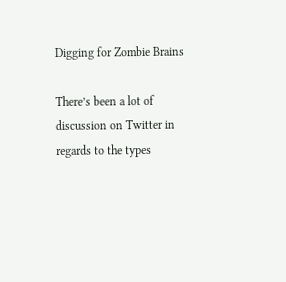Digging for Zombie Brains

There’s been a lot of discussion on Twitter in regards to the types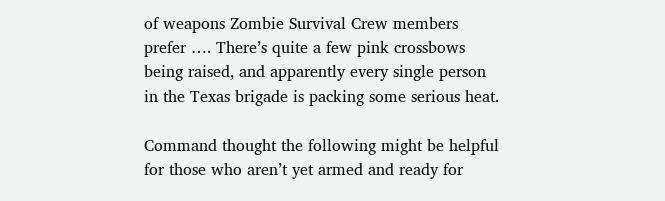of weapons Zombie Survival Crew members prefer …. There’s quite a few pink crossbows being raised, and apparently every single person in the Texas brigade is packing some serious heat.

Command thought the following might be helpful for those who aren’t yet armed and ready for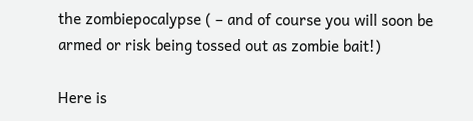the zombiepocalypse ( – and of course you will soon be armed or risk being tossed out as zombie bait!)

Here is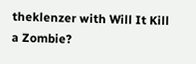theklenzer with Will It Kill a Zombie?